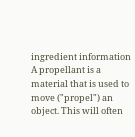ingredient information
A propellant is a material that is used to move ("propel") an object. This will often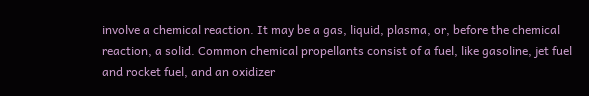involve a chemical reaction. It may be a gas, liquid, plasma, or, before the chemical reaction, a solid. Common chemical propellants consist of a fuel, like gasoline, jet fuel and rocket fuel, and an oxidizer